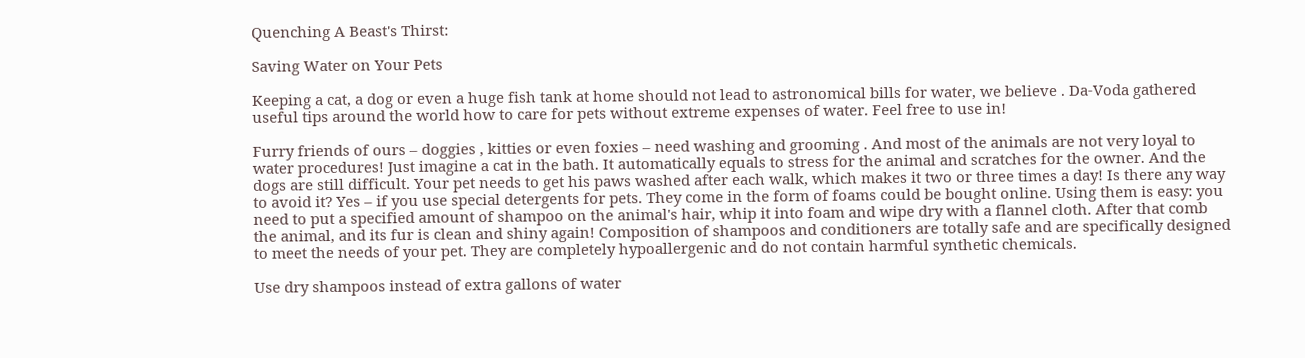Quenching A Beast's Thirst:

Saving Water on Your Pets

Keeping a cat, a dog or even a huge fish tank at home should not lead to astronomical bills for water, we believe . Da-Voda gathered useful tips around the world how to care for pets without extreme expenses of water. Feel free to use in!

Furry friends of ours – doggies , kitties or even foxies – need washing and grooming . And most of the animals are not very loyal to water procedures! Just imagine a cat in the bath. It automatically equals to stress for the animal and scratches for the owner. And the dogs are still difficult. Your pet needs to get his paws washed after each walk, which makes it two or three times a day! Is there any way to avoid it? Yes – if you use special detergents for pets. They come in the form of foams could be bought online. Using them is easy: you need to put a specified amount of shampoo on the animal's hair, whip it into foam and wipe dry with a flannel cloth. After that comb the animal, and its fur is clean and shiny again! Composition of shampoos and conditioners are totally safe and are specifically designed to meet the needs of your pet. They are completely hypoallergenic and do not contain harmful synthetic chemicals.

Use dry shampoos instead of extra gallons of water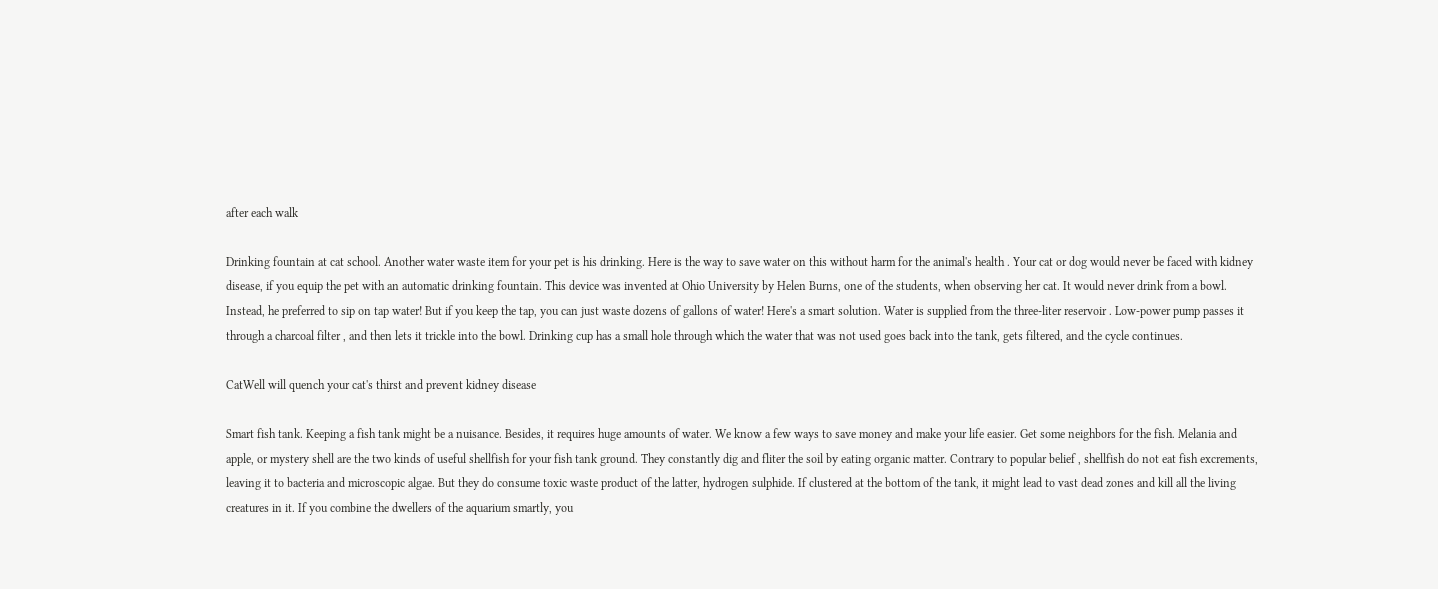after each walk

Drinking fountain at cat school. Another water waste item for your pet is his drinking. Here is the way to save water on this without harm for the animal's health . Your cat or dog would never be faced with kidney disease, if you equip the pet with an automatic drinking fountain. This device was invented at Ohio University by Helen Burns, one of the students, when observing her cat. It would never drink from a bowl. Instead, he preferred to sip on tap water! But if you keep the tap, you can just waste dozens of gallons of water! Here's a smart solution. Water is supplied from the three-liter reservoir . Low-power pump passes it through a charcoal filter , and then lets it trickle into the bowl. Drinking cup has a small hole through which the water that was not used goes back into the tank, gets filtered, and the cycle continues.

CatWell will quench your cat's thirst and prevent kidney disease

Smart fish tank. Keeping a fish tank might be a nuisance. Besides, it requires huge amounts of water. We know a few ways to save money and make your life easier. Get some neighbors for the fish. Melania and apple, or mystery shell are the two kinds of useful shellfish for your fish tank ground. They constantly dig and fliter the soil by eating organic matter. Contrary to popular belief , shellfish do not eat fish excrements, leaving it to bacteria and microscopic algae. But they do consume toxic waste product of the latter, hydrogen sulphide. If clustered at the bottom of the tank, it might lead to vast dead zones and kill all the living creatures in it. If you combine the dwellers of the aquarium smartly, you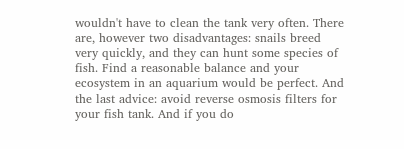wouldn't have to clean the tank very often. There are, however two disadvantages: snails breed very quickly, and they can hunt some species of fish. Find a reasonable balance and your ecosystem in an aquarium would be perfect. And the last advice: avoid reverse osmosis filters for your fish tank. And if you do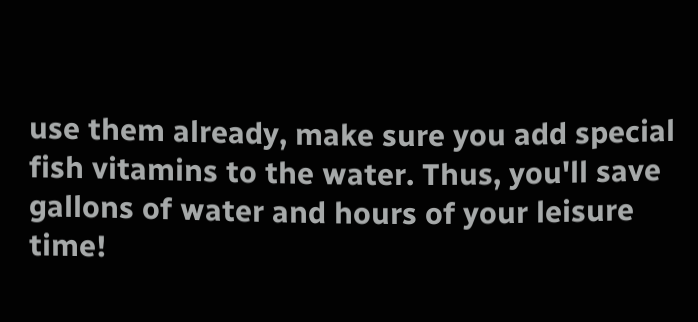use them already, make sure you add special fish vitamins to the water. Thus, you'll save gallons of water and hours of your leisure time!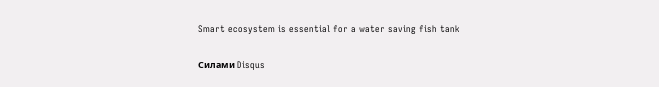Smart ecosystem is essential for a water saving fish tank

Силами Disqus